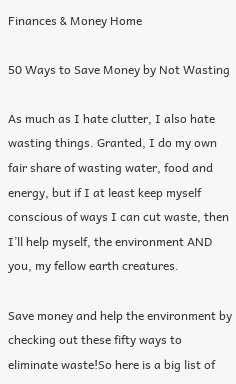Finances & Money Home

50 Ways to Save Money by Not Wasting

As much as I hate clutter, I also hate wasting things. Granted, I do my own fair share of wasting water, food and energy, but if I at least keep myself conscious of ways I can cut waste, then I’ll help myself, the environment AND you, my fellow earth creatures.

Save money and help the environment by checking out these fifty ways to eliminate waste!So here is a big list of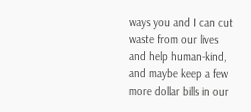ways you and I can cut waste from our lives and help human-kind, and maybe keep a few more dollar bills in our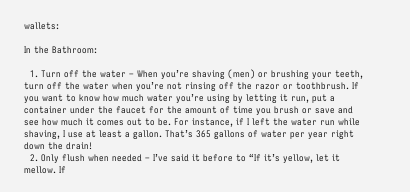wallets:

In the Bathroom:

  1. Turn off the water – When you’re shaving (men) or brushing your teeth, turn off the water when you’re not rinsing off the razor or toothbrush. If you want to know how much water you’re using by letting it run, put a container under the faucet for the amount of time you brush or save and see how much it comes out to be. For instance, if I left the water run while shaving, I use at least a gallon. That’s 365 gallons of water per year right down the drain!
  2. Only flush when needed – I’ve said it before to “If it’s yellow, let it mellow. If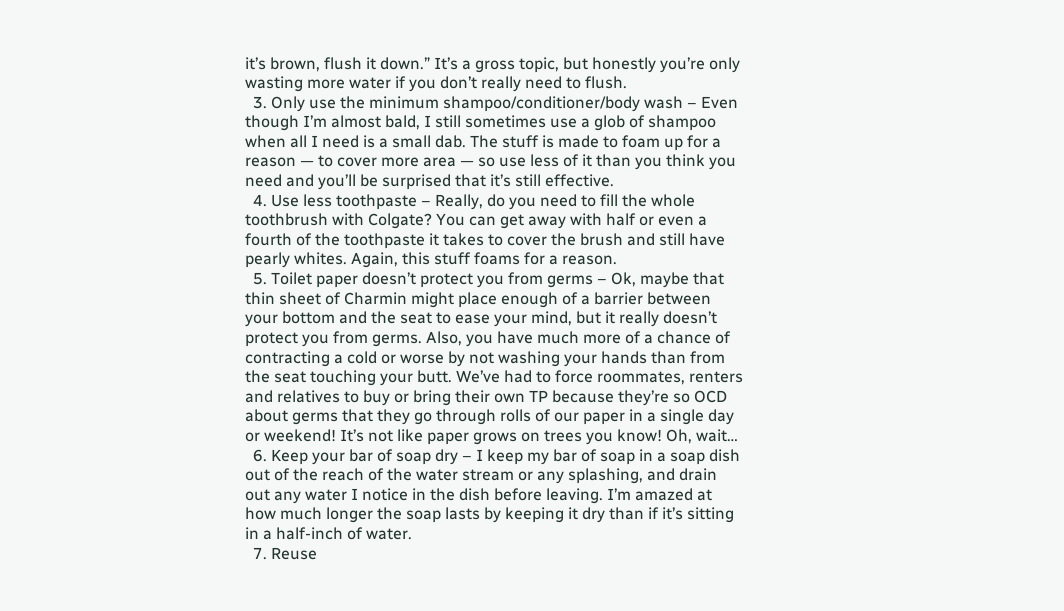it’s brown, flush it down.” It’s a gross topic, but honestly you’re only wasting more water if you don’t really need to flush.
  3. Only use the minimum shampoo/conditioner/body wash – Even though I’m almost bald, I still sometimes use a glob of shampoo when all I need is a small dab. The stuff is made to foam up for a reason — to cover more area — so use less of it than you think you need and you’ll be surprised that it’s still effective.
  4. Use less toothpaste – Really, do you need to fill the whole toothbrush with Colgate? You can get away with half or even a fourth of the toothpaste it takes to cover the brush and still have pearly whites. Again, this stuff foams for a reason.
  5. Toilet paper doesn’t protect you from germs – Ok, maybe that thin sheet of Charmin might place enough of a barrier between your bottom and the seat to ease your mind, but it really doesn’t protect you from germs. Also, you have much more of a chance of contracting a cold or worse by not washing your hands than from the seat touching your butt. We’ve had to force roommates, renters and relatives to buy or bring their own TP because they’re so OCD about germs that they go through rolls of our paper in a single day or weekend! It’s not like paper grows on trees you know! Oh, wait…
  6. Keep your bar of soap dry – I keep my bar of soap in a soap dish out of the reach of the water stream or any splashing, and drain out any water I notice in the dish before leaving. I’m amazed at how much longer the soap lasts by keeping it dry than if it’s sitting in a half-inch of water.
  7. Reuse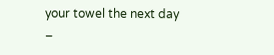your towel the next day –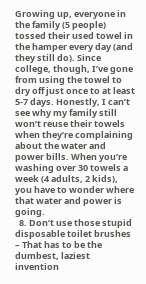Growing up, everyone in the family (5 people) tossed their used towel in the hamper every day (and they still do). Since college, though, I’ve gone from using the towel to dry off just once to at least 5-7 days. Honestly, I can’t see why my family still won’t reuse their towels when they’re complaining about the water and power bills. When you’re washing over 30 towels a week (4 adults, 2 kids), you have to wonder where that water and power is going.
  8. Don’t use those stupid disposable toilet brushes – That has to be the dumbest, laziest invention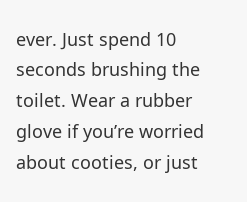ever. Just spend 10 seconds brushing the toilet. Wear a rubber glove if you’re worried about cooties, or just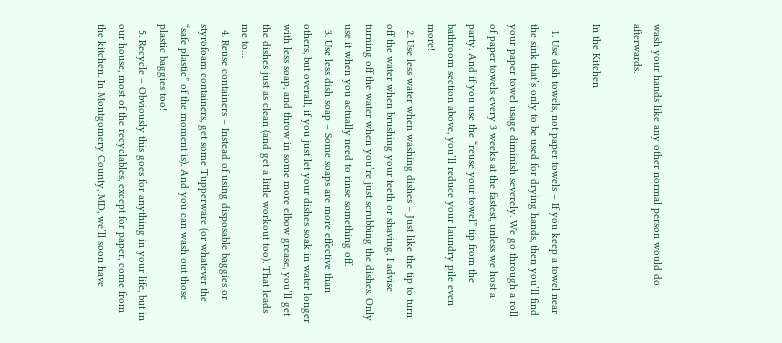wash your hands like any other normal person would do afterwards.

In the Kitchen

  1. Use dish towels, not paper towels – If you keep a towel near the sink that’s only to be used for drying hands, then you’ll find your paper towel usage diminish severely. We go through a roll of paper towels every 3 weeks at the fastest, unless we host a party. And if you use the “reuse your towel” tip from the bathroom section above, you’ll reduce your laundry pile even more!
  2. Use less water when washing dishes – Just like the tip to turn off the water when brushing your teeth or shaving, I advise turning off the water when you’re just scrubbing the dishes. Only use it when you actually need to rinse something off.
  3. Use less dish soap – Some soaps are more effective than others, but overall, if you just let your dishes soak in water longer with less soap, and throw in some more elbow grease, you’ll get the dishes just as clean (and get a little workout too). That leads me to…
  4. Reuse containers – Instead of using disposable baggies or styrofoam containers, get some Tupperware (or whatever the “safe plastic” of the moment is). And you can wash out those plastic baggies too!
  5. Recycle – Obviously this goes for anything in your life, but in our house, most of the recyclables, except for paper, come from the kitchen. In Montgomery County, MD, we’ll soon have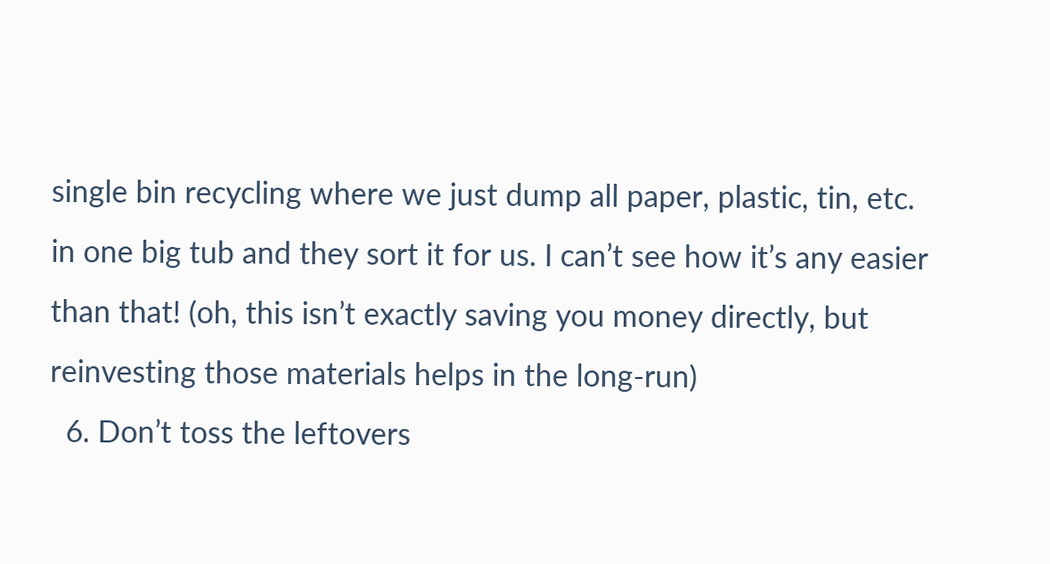single bin recycling where we just dump all paper, plastic, tin, etc. in one big tub and they sort it for us. I can’t see how it’s any easier than that! (oh, this isn’t exactly saving you money directly, but reinvesting those materials helps in the long-run)
  6. Don’t toss the leftovers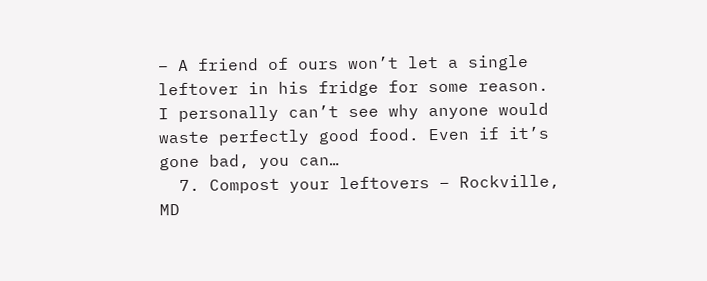– A friend of ours won’t let a single leftover in his fridge for some reason. I personally can’t see why anyone would waste perfectly good food. Even if it’s gone bad, you can…
  7. Compost your leftovers – Rockville, MD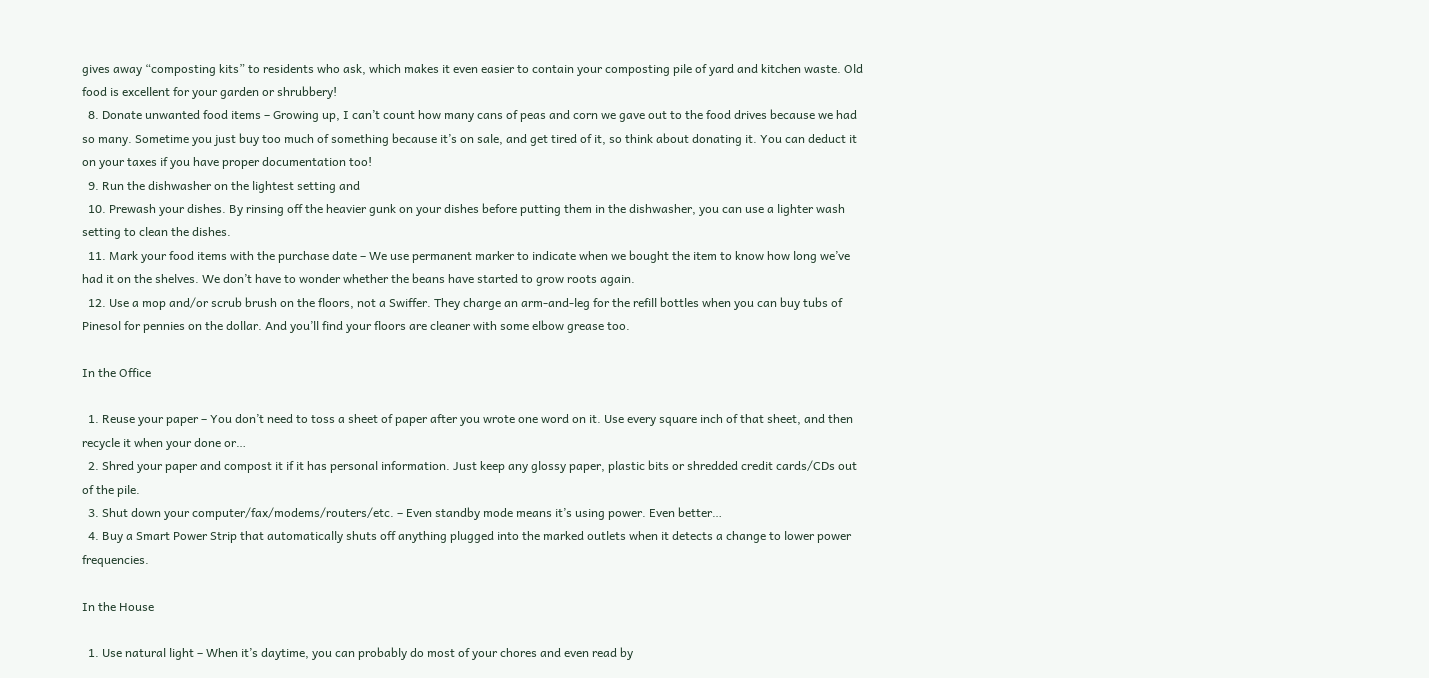gives away “composting kits” to residents who ask, which makes it even easier to contain your composting pile of yard and kitchen waste. Old food is excellent for your garden or shrubbery!
  8. Donate unwanted food items – Growing up, I can’t count how many cans of peas and corn we gave out to the food drives because we had so many. Sometime you just buy too much of something because it’s on sale, and get tired of it, so think about donating it. You can deduct it on your taxes if you have proper documentation too!
  9. Run the dishwasher on the lightest setting and
  10. Prewash your dishes. By rinsing off the heavier gunk on your dishes before putting them in the dishwasher, you can use a lighter wash setting to clean the dishes.
  11. Mark your food items with the purchase date – We use permanent marker to indicate when we bought the item to know how long we’ve had it on the shelves. We don’t have to wonder whether the beans have started to grow roots again.
  12. Use a mop and/or scrub brush on the floors, not a Swiffer. They charge an arm-and-leg for the refill bottles when you can buy tubs of Pinesol for pennies on the dollar. And you’ll find your floors are cleaner with some elbow grease too.

In the Office

  1. Reuse your paper – You don’t need to toss a sheet of paper after you wrote one word on it. Use every square inch of that sheet, and then recycle it when your done or…
  2. Shred your paper and compost it if it has personal information. Just keep any glossy paper, plastic bits or shredded credit cards/CDs out of the pile.
  3. Shut down your computer/fax/modems/routers/etc. – Even standby mode means it’s using power. Even better…
  4. Buy a Smart Power Strip that automatically shuts off anything plugged into the marked outlets when it detects a change to lower power frequencies.

In the House

  1. Use natural light – When it’s daytime, you can probably do most of your chores and even read by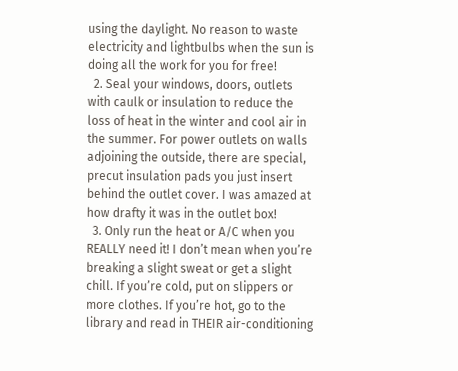using the daylight. No reason to waste electricity and lightbulbs when the sun is doing all the work for you for free!
  2. Seal your windows, doors, outlets with caulk or insulation to reduce the loss of heat in the winter and cool air in the summer. For power outlets on walls adjoining the outside, there are special, precut insulation pads you just insert behind the outlet cover. I was amazed at how drafty it was in the outlet box!
  3. Only run the heat or A/C when you REALLY need it! I don’t mean when you’re breaking a slight sweat or get a slight chill. If you’re cold, put on slippers or more clothes. If you’re hot, go to the library and read in THEIR air-conditioning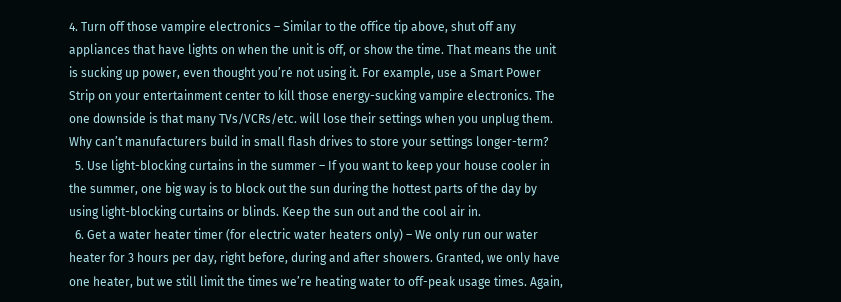4. Turn off those vampire electronics – Similar to the office tip above, shut off any appliances that have lights on when the unit is off, or show the time. That means the unit is sucking up power, even thought you’re not using it. For example, use a Smart Power Strip on your entertainment center to kill those energy-sucking vampire electronics. The one downside is that many TVs/VCRs/etc. will lose their settings when you unplug them. Why can’t manufacturers build in small flash drives to store your settings longer-term?
  5. Use light-blocking curtains in the summer – If you want to keep your house cooler in the summer, one big way is to block out the sun during the hottest parts of the day by using light-blocking curtains or blinds. Keep the sun out and the cool air in.
  6. Get a water heater timer (for electric water heaters only) – We only run our water heater for 3 hours per day, right before, during and after showers. Granted, we only have one heater, but we still limit the times we’re heating water to off-peak usage times. Again,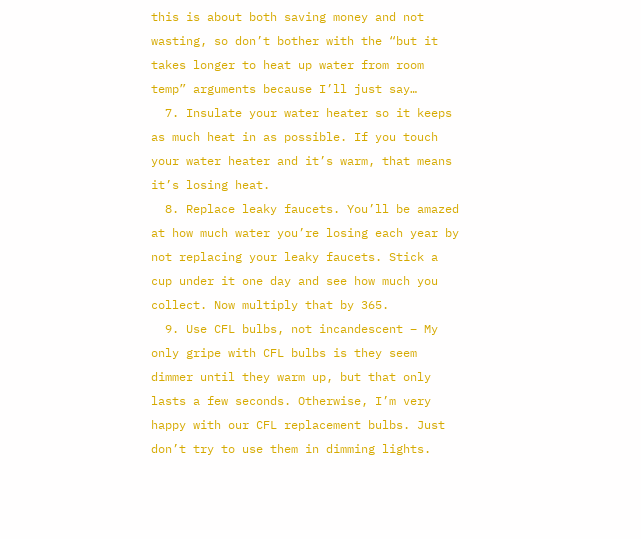this is about both saving money and not wasting, so don’t bother with the “but it takes longer to heat up water from room temp” arguments because I’ll just say…
  7. Insulate your water heater so it keeps as much heat in as possible. If you touch your water heater and it’s warm, that means it’s losing heat.
  8. Replace leaky faucets. You’ll be amazed at how much water you’re losing each year by not replacing your leaky faucets. Stick a cup under it one day and see how much you collect. Now multiply that by 365.
  9. Use CFL bulbs, not incandescent – My only gripe with CFL bulbs is they seem dimmer until they warm up, but that only lasts a few seconds. Otherwise, I’m very happy with our CFL replacement bulbs. Just don’t try to use them in dimming lights.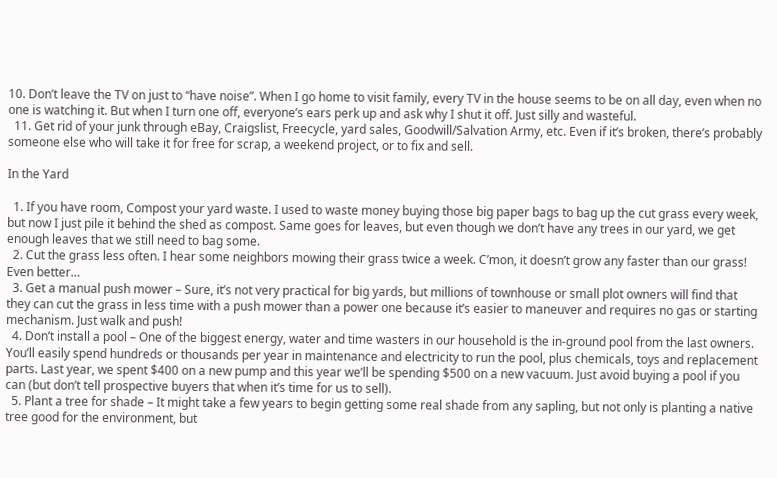10. Don’t leave the TV on just to “have noise”. When I go home to visit family, every TV in the house seems to be on all day, even when no one is watching it. But when I turn one off, everyone’s ears perk up and ask why I shut it off. Just silly and wasteful.
  11. Get rid of your junk through eBay, Craigslist, Freecycle, yard sales, Goodwill/Salvation Army, etc. Even if it’s broken, there’s probably someone else who will take it for free for scrap, a weekend project, or to fix and sell.

In the Yard

  1. If you have room, Compost your yard waste. I used to waste money buying those big paper bags to bag up the cut grass every week, but now I just pile it behind the shed as compost. Same goes for leaves, but even though we don’t have any trees in our yard, we get enough leaves that we still need to bag some.
  2. Cut the grass less often. I hear some neighbors mowing their grass twice a week. C’mon, it doesn’t grow any faster than our grass! Even better…
  3. Get a manual push mower – Sure, it’s not very practical for big yards, but millions of townhouse or small plot owners will find that they can cut the grass in less time with a push mower than a power one because it’s easier to maneuver and requires no gas or starting mechanism. Just walk and push!
  4. Don’t install a pool – One of the biggest energy, water and time wasters in our household is the in-ground pool from the last owners. You’ll easily spend hundreds or thousands per year in maintenance and electricity to run the pool, plus chemicals, toys and replacement parts. Last year, we spent $400 on a new pump and this year we’ll be spending $500 on a new vacuum. Just avoid buying a pool if you can (but don’t tell prospective buyers that when it’s time for us to sell).
  5. Plant a tree for shade – It might take a few years to begin getting some real shade from any sapling, but not only is planting a native tree good for the environment, but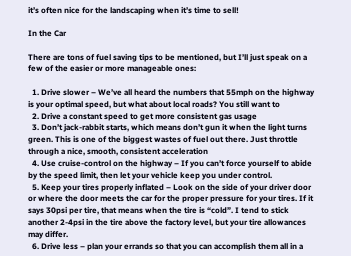it’s often nice for the landscaping when it’s time to sell!

In the Car

There are tons of fuel saving tips to be mentioned, but I’ll just speak on a few of the easier or more manageable ones:

  1. Drive slower – We’ve all heard the numbers that 55mph on the highway is your optimal speed, but what about local roads? You still want to
  2. Drive a constant speed to get more consistent gas usage
  3. Don’t jack-rabbit starts, which means don’t gun it when the light turns green. This is one of the biggest wastes of fuel out there. Just throttle through a nice, smooth, consistent acceleration
  4. Use cruise-control on the highway – If you can’t force yourself to abide by the speed limit, then let your vehicle keep you under control.
  5. Keep your tires properly inflated – Look on the side of your driver door or where the door meets the car for the proper pressure for your tires. If it says 30psi per tire, that means when the tire is “cold”. I tend to stick another 2-4psi in the tire above the factory level, but your tire allowances may differ.
  6. Drive less – plan your errands so that you can accomplish them all in a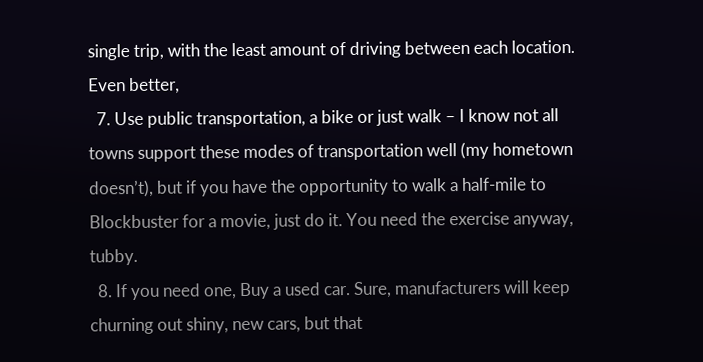single trip, with the least amount of driving between each location. Even better,
  7. Use public transportation, a bike or just walk – I know not all towns support these modes of transportation well (my hometown doesn’t), but if you have the opportunity to walk a half-mile to Blockbuster for a movie, just do it. You need the exercise anyway, tubby.
  8. If you need one, Buy a used car. Sure, manufacturers will keep churning out shiny, new cars, but that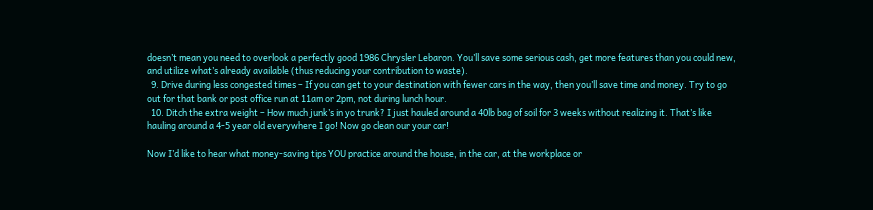doesn’t mean you need to overlook a perfectly good 1986 Chrysler Lebaron. You’ll save some serious cash, get more features than you could new, and utilize what’s already available (thus reducing your contribution to waste).
  9. Drive during less congested times – If you can get to your destination with fewer cars in the way, then you’ll save time and money. Try to go out for that bank or post office run at 11am or 2pm, not during lunch hour.
  10. Ditch the extra weight – How much junk’s in yo trunk? I just hauled around a 40lb bag of soil for 3 weeks without realizing it. That’s like hauling around a 4-5 year old everywhere I go! Now go clean our your car!

Now I’d like to hear what money-saving tips YOU practice around the house, in the car, at the workplace or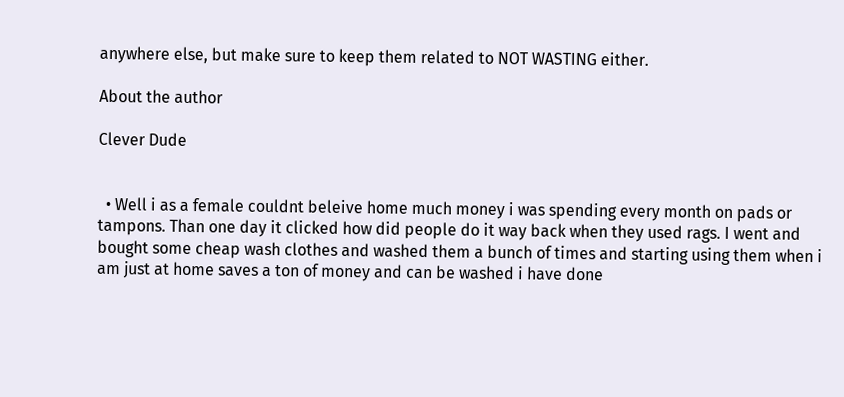anywhere else, but make sure to keep them related to NOT WASTING either.

About the author

Clever Dude


  • Well i as a female couldnt beleive home much money i was spending every month on pads or tampons. Than one day it clicked how did people do it way back when they used rags. I went and bought some cheap wash clothes and washed them a bunch of times and starting using them when i am just at home saves a ton of money and can be washed i have done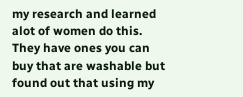my research and learned alot of women do this. They have ones you can buy that are washable but found out that using my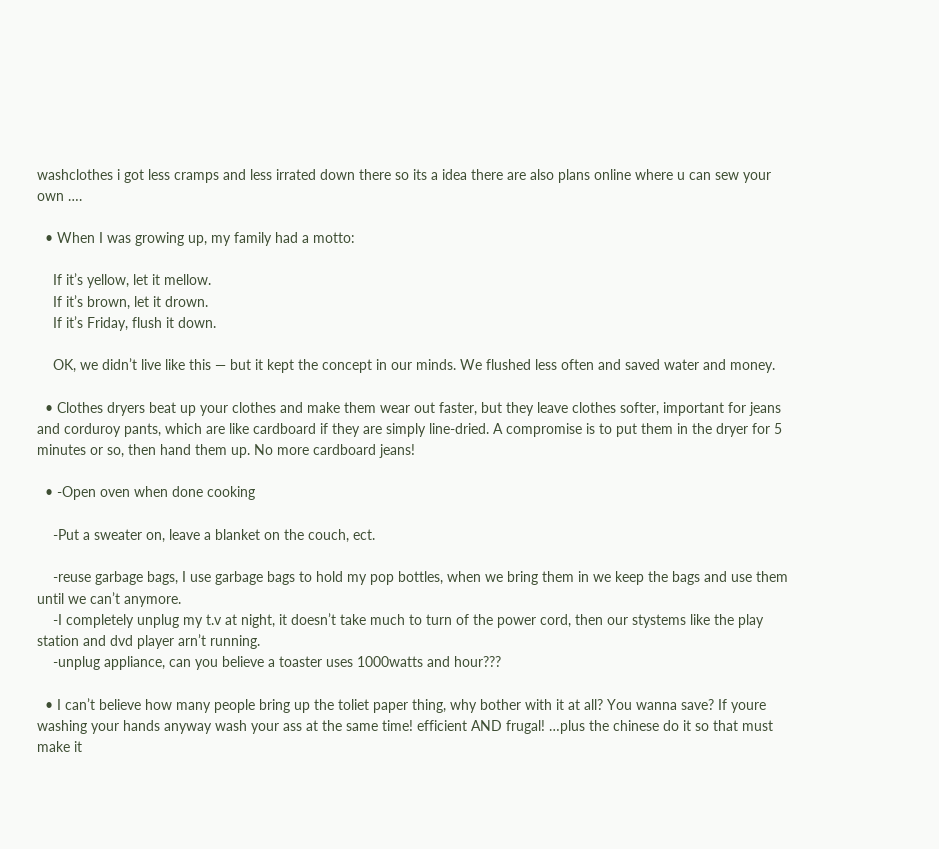washclothes i got less cramps and less irrated down there so its a idea there are also plans online where u can sew your own ….

  • When I was growing up, my family had a motto:

    If it’s yellow, let it mellow.
    If it’s brown, let it drown.
    If it’s Friday, flush it down.

    OK, we didn’t live like this — but it kept the concept in our minds. We flushed less often and saved water and money.

  • Clothes dryers beat up your clothes and make them wear out faster, but they leave clothes softer, important for jeans and corduroy pants, which are like cardboard if they are simply line-dried. A compromise is to put them in the dryer for 5 minutes or so, then hand them up. No more cardboard jeans!

  • -Open oven when done cooking

    -Put a sweater on, leave a blanket on the couch, ect.

    -reuse garbage bags, I use garbage bags to hold my pop bottles, when we bring them in we keep the bags and use them until we can’t anymore.
    -I completely unplug my t.v at night, it doesn’t take much to turn of the power cord, then our stystems like the play station and dvd player arn’t running.
    -unplug appliance, can you believe a toaster uses 1000watts and hour???

  • I can’t believe how many people bring up the toliet paper thing, why bother with it at all? You wanna save? If youre washing your hands anyway wash your ass at the same time! efficient AND frugal! …plus the chinese do it so that must make it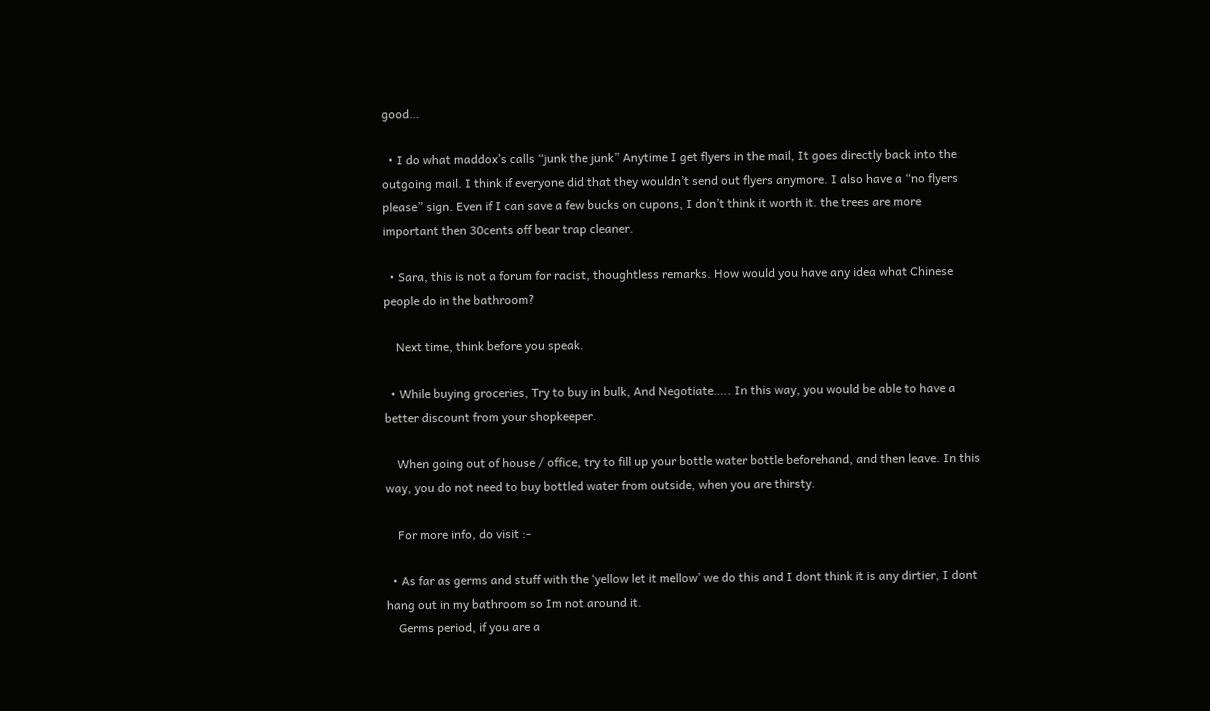good…

  • I do what maddox’s calls “junk the junk” Anytime I get flyers in the mail, It goes directly back into the outgoing mail. I think if everyone did that they wouldn’t send out flyers anymore. I also have a “no flyers please” sign. Even if I can save a few bucks on cupons, I don’t think it worth it. the trees are more important then 30cents off bear trap cleaner.

  • Sara, this is not a forum for racist, thoughtless remarks. How would you have any idea what Chinese people do in the bathroom?

    Next time, think before you speak.

  • While buying groceries, Try to buy in bulk, And Negotiate….. In this way, you would be able to have a better discount from your shopkeeper.

    When going out of house / office, try to fill up your bottle water bottle beforehand, and then leave. In this way, you do not need to buy bottled water from outside, when you are thirsty.

    For more info, do visit :-

  • As far as germs and stuff with the ‘yellow let it mellow’ we do this and I dont think it is any dirtier, I dont hang out in my bathroom so Im not around it.
    Germs period, if you are a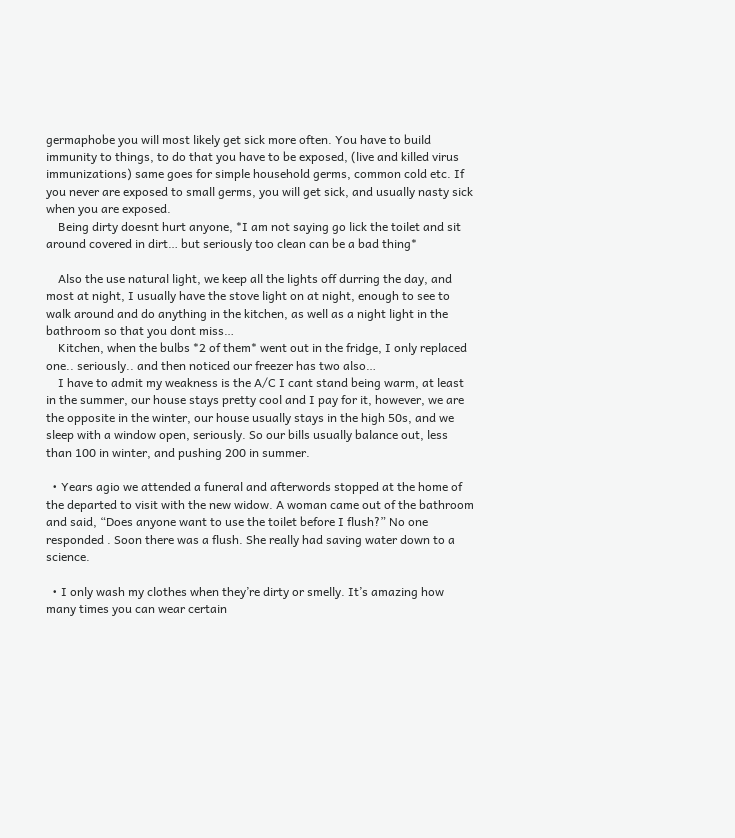germaphobe you will most likely get sick more often. You have to build immunity to things, to do that you have to be exposed, (live and killed virus immunizations) same goes for simple household germs, common cold etc. If you never are exposed to small germs, you will get sick, and usually nasty sick when you are exposed.
    Being dirty doesnt hurt anyone, *I am not saying go lick the toilet and sit around covered in dirt… but seriously too clean can be a bad thing*

    Also the use natural light, we keep all the lights off durring the day, and most at night, I usually have the stove light on at night, enough to see to walk around and do anything in the kitchen, as well as a night light in the bathroom so that you dont miss…
    Kitchen, when the bulbs *2 of them* went out in the fridge, I only replaced one.. seriously.. and then noticed our freezer has two also…
    I have to admit my weakness is the A/C I cant stand being warm, at least in the summer, our house stays pretty cool and I pay for it, however, we are the opposite in the winter, our house usually stays in the high 50s, and we sleep with a window open, seriously. So our bills usually balance out, less than 100 in winter, and pushing 200 in summer.

  • Years agio we attended a funeral and afterwords stopped at the home of the departed to visit with the new widow. A woman came out of the bathroom and said, “Does anyone want to use the toilet before I flush?” No one responded . Soon there was a flush. She really had saving water down to a science.

  • I only wash my clothes when they’re dirty or smelly. It’s amazing how many times you can wear certain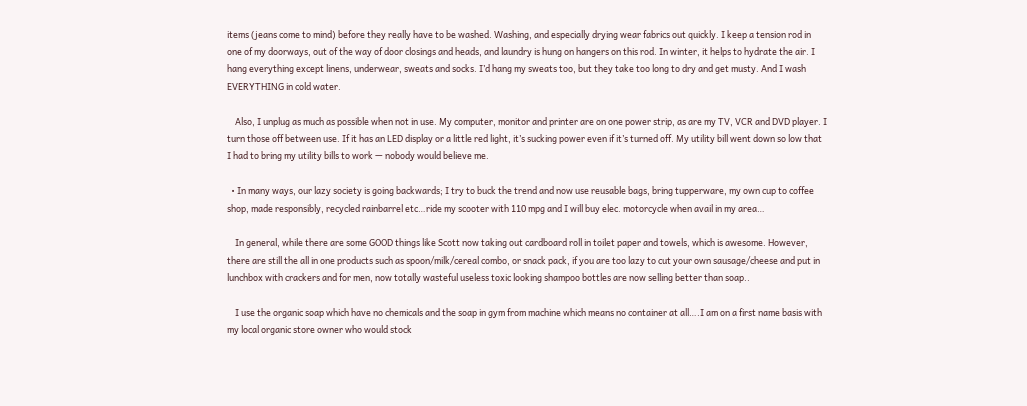items (jeans come to mind) before they really have to be washed. Washing, and especially drying wear fabrics out quickly. I keep a tension rod in one of my doorways, out of the way of door closings and heads, and laundry is hung on hangers on this rod. In winter, it helps to hydrate the air. I hang everything except linens, underwear, sweats and socks. I’d hang my sweats too, but they take too long to dry and get musty. And I wash EVERYTHING in cold water.

    Also, I unplug as much as possible when not in use. My computer, monitor and printer are on one power strip, as are my TV, VCR and DVD player. I turn those off between use. If it has an LED display or a little red light, it’s sucking power even if it’s turned off. My utility bill went down so low that I had to bring my utility bills to work — nobody would believe me.

  • In many ways, our lazy society is going backwards; I try to buck the trend and now use reusable bags, bring tupperware, my own cup to coffee shop, made responsibly, recycled rainbarrel etc…ride my scooter with 110 mpg and I will buy elec. motorcycle when avail in my area…

    In general, while there are some GOOD things like Scott now taking out cardboard roll in toilet paper and towels, which is awesome. However, there are still the all in one products such as spoon/milk/cereal combo, or snack pack, if you are too lazy to cut your own sausage/cheese and put in lunchbox with crackers and for men, now totally wasteful useless toxic looking shampoo bottles are now selling better than soap..

    I use the organic soap which have no chemicals and the soap in gym from machine which means no container at all….I am on a first name basis with my local organic store owner who would stock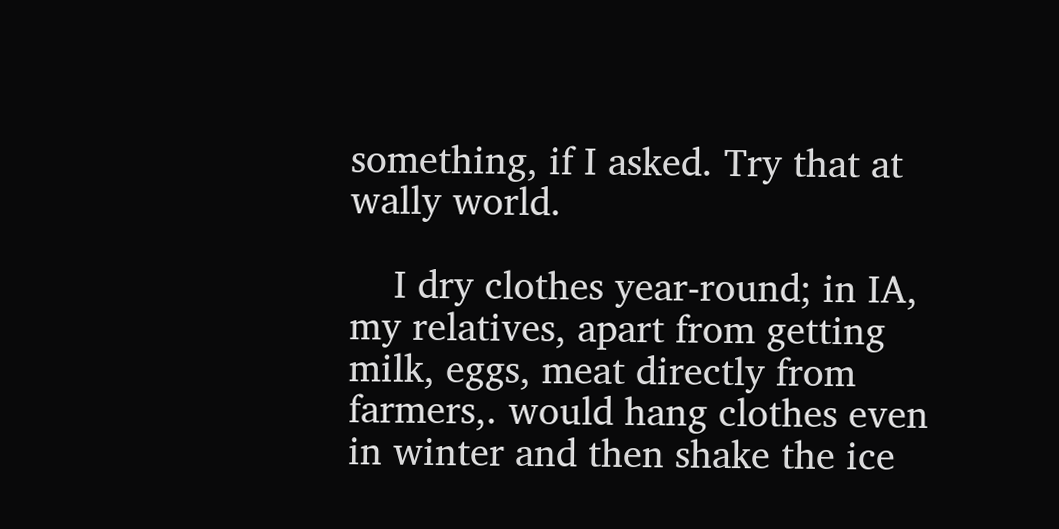something, if I asked. Try that at wally world.

    I dry clothes year-round; in IA, my relatives, apart from getting milk, eggs, meat directly from farmers,. would hang clothes even in winter and then shake the ice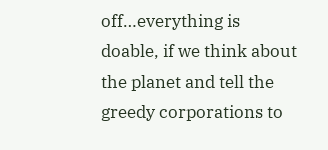off…everything is doable, if we think about the planet and tell the greedy corporations to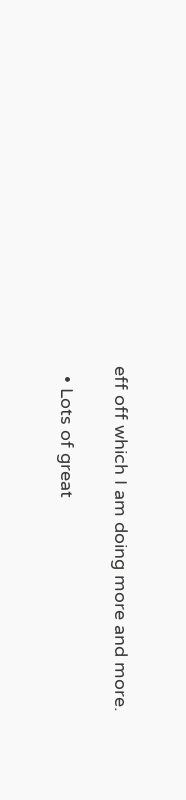eff off which I am doing more and more.

  • Lots of great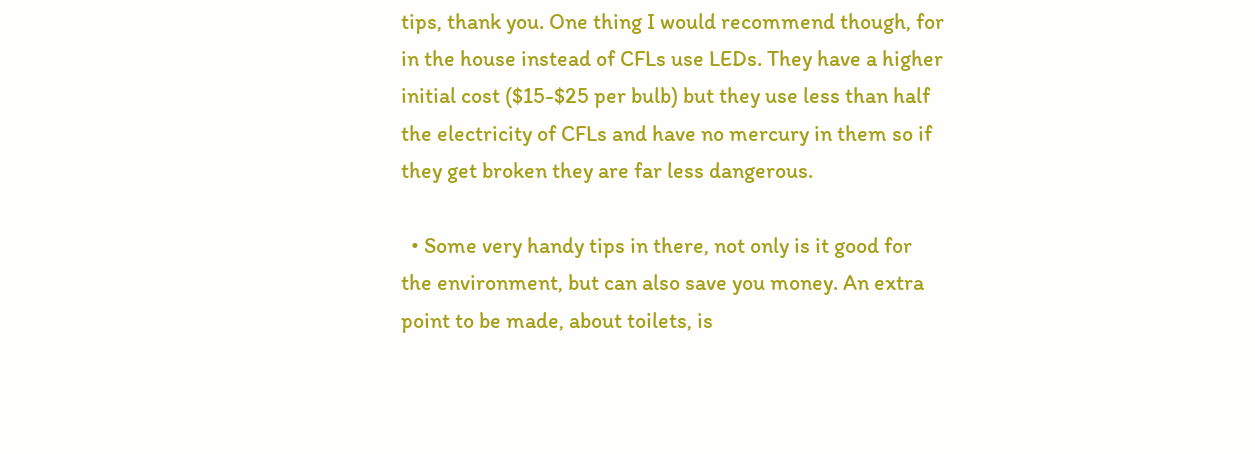tips, thank you. One thing I would recommend though, for in the house instead of CFLs use LEDs. They have a higher initial cost ($15-$25 per bulb) but they use less than half the electricity of CFLs and have no mercury in them so if they get broken they are far less dangerous.

  • Some very handy tips in there, not only is it good for the environment, but can also save you money. An extra point to be made, about toilets, is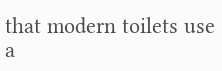that modern toilets use a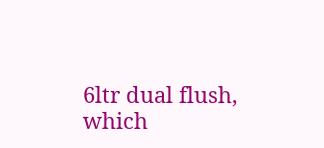6ltr dual flush, which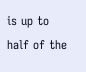is up to half of the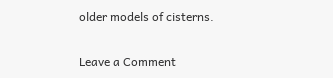older models of cisterns.

Leave a Comment